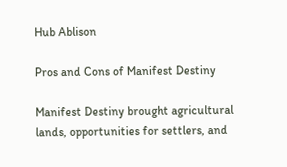Hub Ablison

Pros and Cons of Manifest Destiny

Manifest Destiny brought agricultural lands, opportunities for settlers, and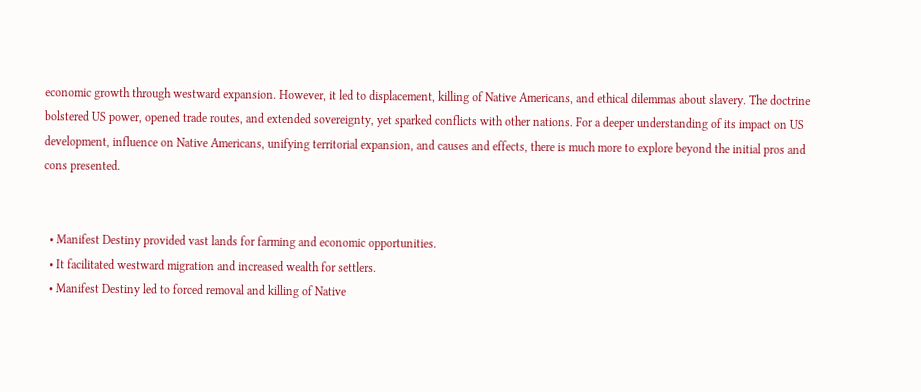economic growth through westward expansion. However, it led to displacement, killing of Native Americans, and ethical dilemmas about slavery. The doctrine bolstered US power, opened trade routes, and extended sovereignty, yet sparked conflicts with other nations. For a deeper understanding of its impact on US development, influence on Native Americans, unifying territorial expansion, and causes and effects, there is much more to explore beyond the initial pros and cons presented.


  • Manifest Destiny provided vast lands for farming and economic opportunities.
  • It facilitated westward migration and increased wealth for settlers.
  • Manifest Destiny led to forced removal and killing of Native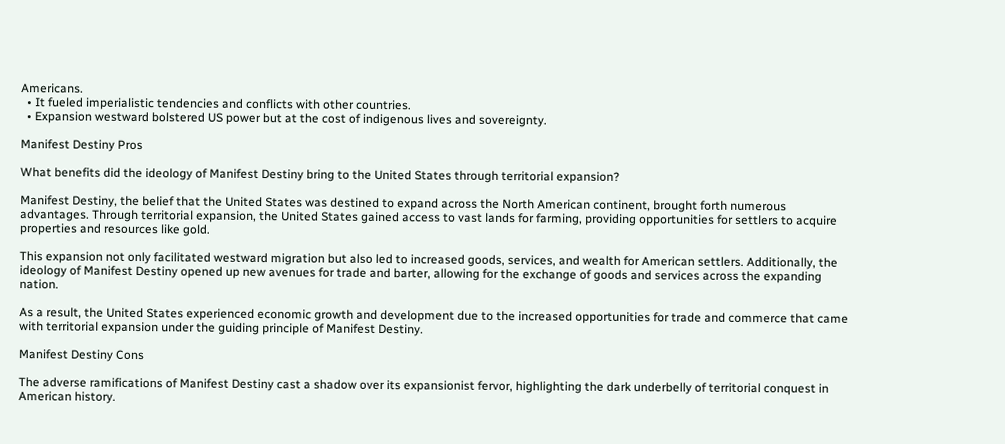Americans.
  • It fueled imperialistic tendencies and conflicts with other countries.
  • Expansion westward bolstered US power but at the cost of indigenous lives and sovereignty.

Manifest Destiny Pros

What benefits did the ideology of Manifest Destiny bring to the United States through territorial expansion?

Manifest Destiny, the belief that the United States was destined to expand across the North American continent, brought forth numerous advantages. Through territorial expansion, the United States gained access to vast lands for farming, providing opportunities for settlers to acquire properties and resources like gold.

This expansion not only facilitated westward migration but also led to increased goods, services, and wealth for American settlers. Additionally, the ideology of Manifest Destiny opened up new avenues for trade and barter, allowing for the exchange of goods and services across the expanding nation.

As a result, the United States experienced economic growth and development due to the increased opportunities for trade and commerce that came with territorial expansion under the guiding principle of Manifest Destiny.

Manifest Destiny Cons

The adverse ramifications of Manifest Destiny cast a shadow over its expansionist fervor, highlighting the dark underbelly of territorial conquest in American history.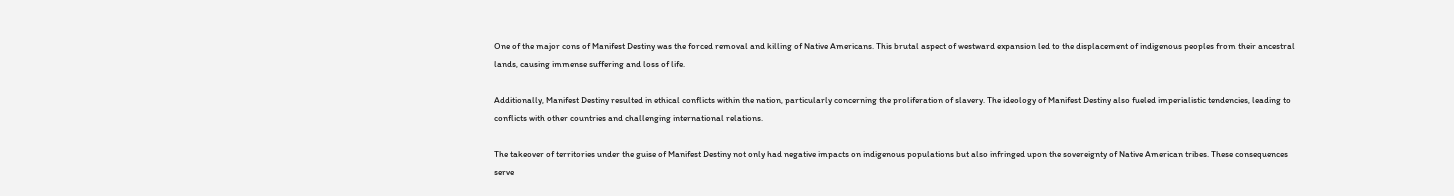One of the major cons of Manifest Destiny was the forced removal and killing of Native Americans. This brutal aspect of westward expansion led to the displacement of indigenous peoples from their ancestral lands, causing immense suffering and loss of life.

Additionally, Manifest Destiny resulted in ethical conflicts within the nation, particularly concerning the proliferation of slavery. The ideology of Manifest Destiny also fueled imperialistic tendencies, leading to conflicts with other countries and challenging international relations.

The takeover of territories under the guise of Manifest Destiny not only had negative impacts on indigenous populations but also infringed upon the sovereignty of Native American tribes. These consequences serve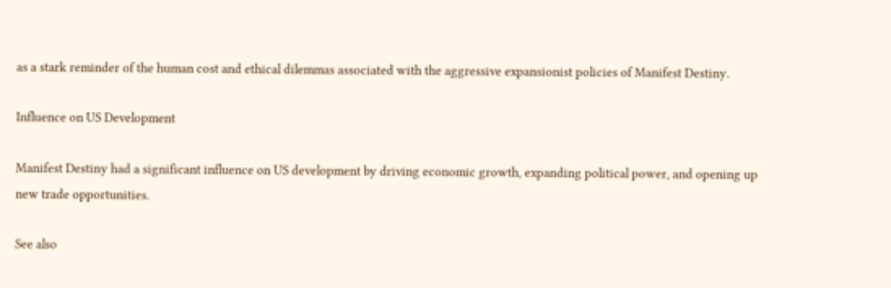as a stark reminder of the human cost and ethical dilemmas associated with the aggressive expansionist policies of Manifest Destiny.

Influence on US Development

Manifest Destiny had a significant influence on US development by driving economic growth, expanding political power, and opening up new trade opportunities.

See also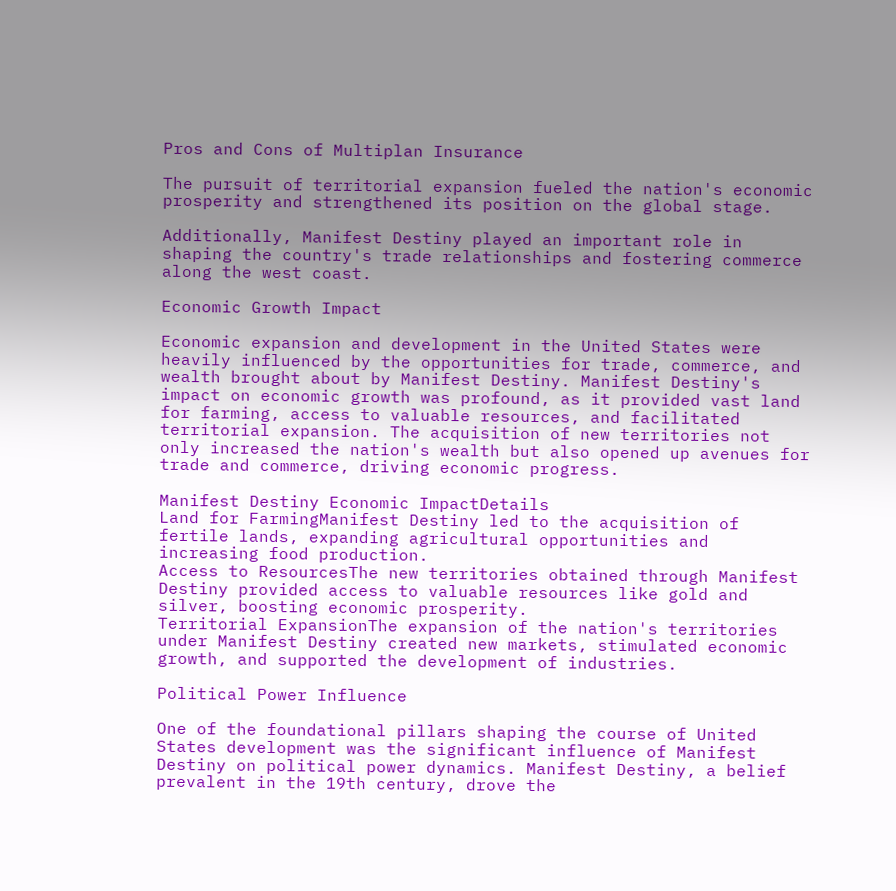Pros and Cons of Multiplan Insurance

The pursuit of territorial expansion fueled the nation's economic prosperity and strengthened its position on the global stage.

Additionally, Manifest Destiny played an important role in shaping the country's trade relationships and fostering commerce along the west coast.

Economic Growth Impact

Economic expansion and development in the United States were heavily influenced by the opportunities for trade, commerce, and wealth brought about by Manifest Destiny. Manifest Destiny's impact on economic growth was profound, as it provided vast land for farming, access to valuable resources, and facilitated territorial expansion. The acquisition of new territories not only increased the nation's wealth but also opened up avenues for trade and commerce, driving economic progress.

Manifest Destiny Economic ImpactDetails
Land for FarmingManifest Destiny led to the acquisition of fertile lands, expanding agricultural opportunities and increasing food production.
Access to ResourcesThe new territories obtained through Manifest Destiny provided access to valuable resources like gold and silver, boosting economic prosperity.
Territorial ExpansionThe expansion of the nation's territories under Manifest Destiny created new markets, stimulated economic growth, and supported the development of industries.

Political Power Influence

One of the foundational pillars shaping the course of United States development was the significant influence of Manifest Destiny on political power dynamics. Manifest Destiny, a belief prevalent in the 19th century, drove the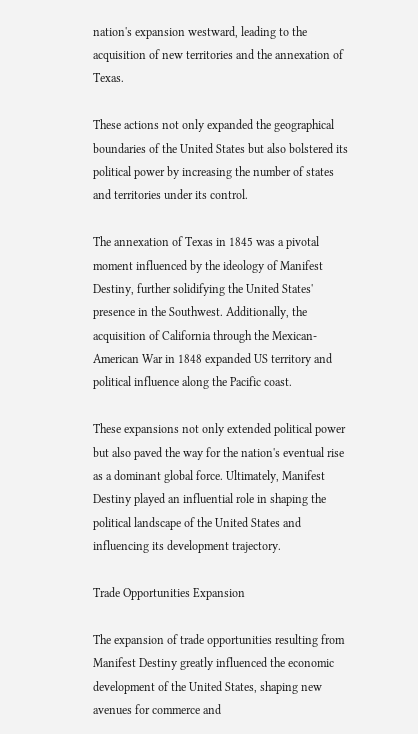nation's expansion westward, leading to the acquisition of new territories and the annexation of Texas.

These actions not only expanded the geographical boundaries of the United States but also bolstered its political power by increasing the number of states and territories under its control.

The annexation of Texas in 1845 was a pivotal moment influenced by the ideology of Manifest Destiny, further solidifying the United States' presence in the Southwest. Additionally, the acquisition of California through the Mexican-American War in 1848 expanded US territory and political influence along the Pacific coast.

These expansions not only extended political power but also paved the way for the nation's eventual rise as a dominant global force. Ultimately, Manifest Destiny played an influential role in shaping the political landscape of the United States and influencing its development trajectory.

Trade Opportunities Expansion

The expansion of trade opportunities resulting from Manifest Destiny greatly influenced the economic development of the United States, shaping new avenues for commerce and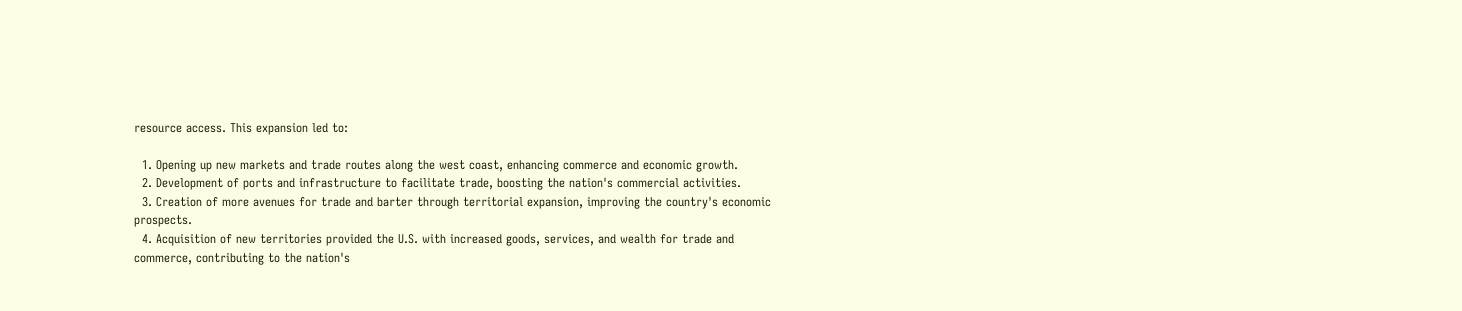resource access. This expansion led to:

  1. Opening up new markets and trade routes along the west coast, enhancing commerce and economic growth.
  2. Development of ports and infrastructure to facilitate trade, boosting the nation's commercial activities.
  3. Creation of more avenues for trade and barter through territorial expansion, improving the country's economic prospects.
  4. Acquisition of new territories provided the U.S. with increased goods, services, and wealth for trade and commerce, contributing to the nation's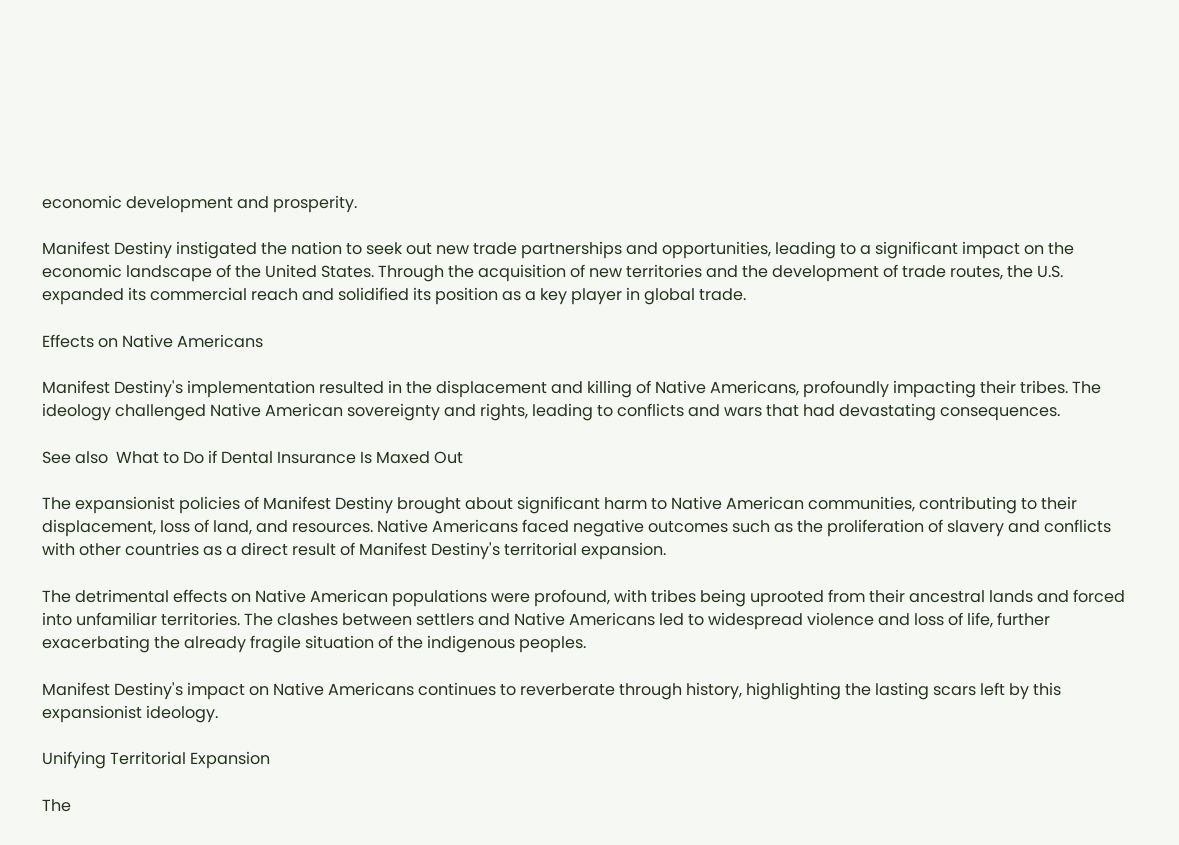economic development and prosperity.

Manifest Destiny instigated the nation to seek out new trade partnerships and opportunities, leading to a significant impact on the economic landscape of the United States. Through the acquisition of new territories and the development of trade routes, the U.S. expanded its commercial reach and solidified its position as a key player in global trade.

Effects on Native Americans

Manifest Destiny's implementation resulted in the displacement and killing of Native Americans, profoundly impacting their tribes. The ideology challenged Native American sovereignty and rights, leading to conflicts and wars that had devastating consequences.

See also  What to Do if Dental Insurance Is Maxed Out

The expansionist policies of Manifest Destiny brought about significant harm to Native American communities, contributing to their displacement, loss of land, and resources. Native Americans faced negative outcomes such as the proliferation of slavery and conflicts with other countries as a direct result of Manifest Destiny's territorial expansion.

The detrimental effects on Native American populations were profound, with tribes being uprooted from their ancestral lands and forced into unfamiliar territories. The clashes between settlers and Native Americans led to widespread violence and loss of life, further exacerbating the already fragile situation of the indigenous peoples.

Manifest Destiny's impact on Native Americans continues to reverberate through history, highlighting the lasting scars left by this expansionist ideology.

Unifying Territorial Expansion

The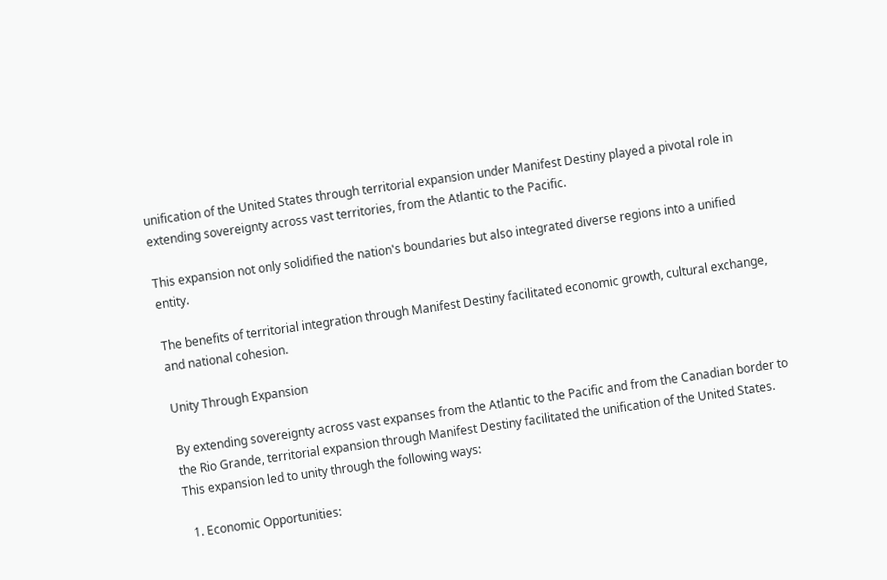unification of the United States through territorial expansion under Manifest Destiny played a pivotal role in extending sovereignty across vast territories, from the Atlantic to the Pacific.

This expansion not only solidified the nation's boundaries but also integrated diverse regions into a unified entity.

The benefits of territorial integration through Manifest Destiny facilitated economic growth, cultural exchange, and national cohesion.

Unity Through Expansion

By extending sovereignty across vast expanses from the Atlantic to the Pacific and from the Canadian border to the Rio Grande, territorial expansion through Manifest Destiny facilitated the unification of the United States. This expansion led to unity through the following ways:

  1. Economic Opportunities: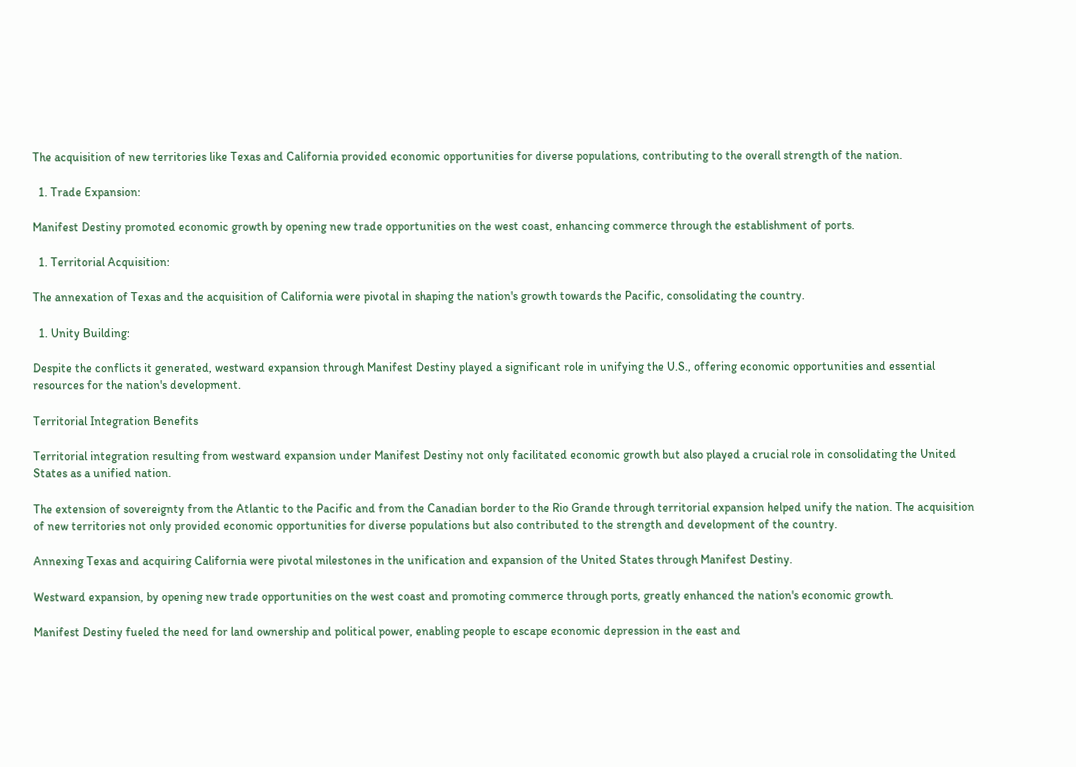The acquisition of new territories like Texas and California provided economic opportunities for diverse populations, contributing to the overall strength of the nation.

  1. Trade Expansion:

Manifest Destiny promoted economic growth by opening new trade opportunities on the west coast, enhancing commerce through the establishment of ports.

  1. Territorial Acquisition:

The annexation of Texas and the acquisition of California were pivotal in shaping the nation's growth towards the Pacific, consolidating the country.

  1. Unity Building:

Despite the conflicts it generated, westward expansion through Manifest Destiny played a significant role in unifying the U.S., offering economic opportunities and essential resources for the nation's development.

Territorial Integration Benefits

Territorial integration resulting from westward expansion under Manifest Destiny not only facilitated economic growth but also played a crucial role in consolidating the United States as a unified nation.

The extension of sovereignty from the Atlantic to the Pacific and from the Canadian border to the Rio Grande through territorial expansion helped unify the nation. The acquisition of new territories not only provided economic opportunities for diverse populations but also contributed to the strength and development of the country.

Annexing Texas and acquiring California were pivotal milestones in the unification and expansion of the United States through Manifest Destiny.

Westward expansion, by opening new trade opportunities on the west coast and promoting commerce through ports, greatly enhanced the nation's economic growth.

Manifest Destiny fueled the need for land ownership and political power, enabling people to escape economic depression in the east and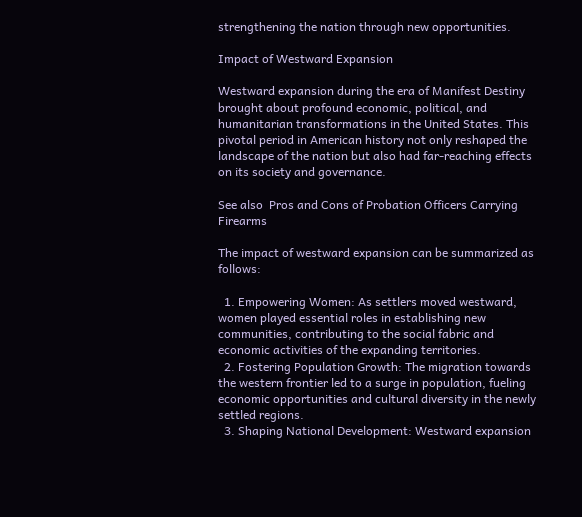strengthening the nation through new opportunities.

Impact of Westward Expansion

Westward expansion during the era of Manifest Destiny brought about profound economic, political, and humanitarian transformations in the United States. This pivotal period in American history not only reshaped the landscape of the nation but also had far-reaching effects on its society and governance.

See also  Pros and Cons of Probation Officers Carrying Firearms

The impact of westward expansion can be summarized as follows:

  1. Empowering Women: As settlers moved westward, women played essential roles in establishing new communities, contributing to the social fabric and economic activities of the expanding territories.
  2. Fostering Population Growth: The migration towards the western frontier led to a surge in population, fueling economic opportunities and cultural diversity in the newly settled regions.
  3. Shaping National Development: Westward expansion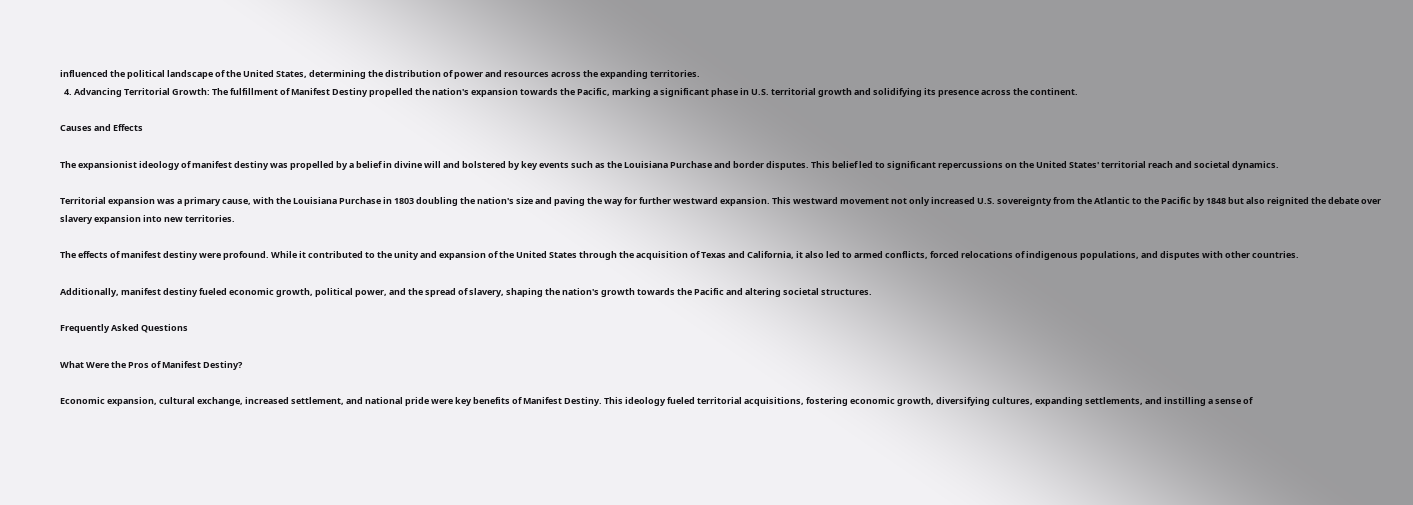influenced the political landscape of the United States, determining the distribution of power and resources across the expanding territories.
  4. Advancing Territorial Growth: The fulfillment of Manifest Destiny propelled the nation's expansion towards the Pacific, marking a significant phase in U.S. territorial growth and solidifying its presence across the continent.

Causes and Effects

The expansionist ideology of manifest destiny was propelled by a belief in divine will and bolstered by key events such as the Louisiana Purchase and border disputes. This belief led to significant repercussions on the United States' territorial reach and societal dynamics.

Territorial expansion was a primary cause, with the Louisiana Purchase in 1803 doubling the nation's size and paving the way for further westward expansion. This westward movement not only increased U.S. sovereignty from the Atlantic to the Pacific by 1848 but also reignited the debate over slavery expansion into new territories.

The effects of manifest destiny were profound. While it contributed to the unity and expansion of the United States through the acquisition of Texas and California, it also led to armed conflicts, forced relocations of indigenous populations, and disputes with other countries.

Additionally, manifest destiny fueled economic growth, political power, and the spread of slavery, shaping the nation's growth towards the Pacific and altering societal structures.

Frequently Asked Questions

What Were the Pros of Manifest Destiny?

Economic expansion, cultural exchange, increased settlement, and national pride were key benefits of Manifest Destiny. This ideology fueled territorial acquisitions, fostering economic growth, diversifying cultures, expanding settlements, and instilling a sense of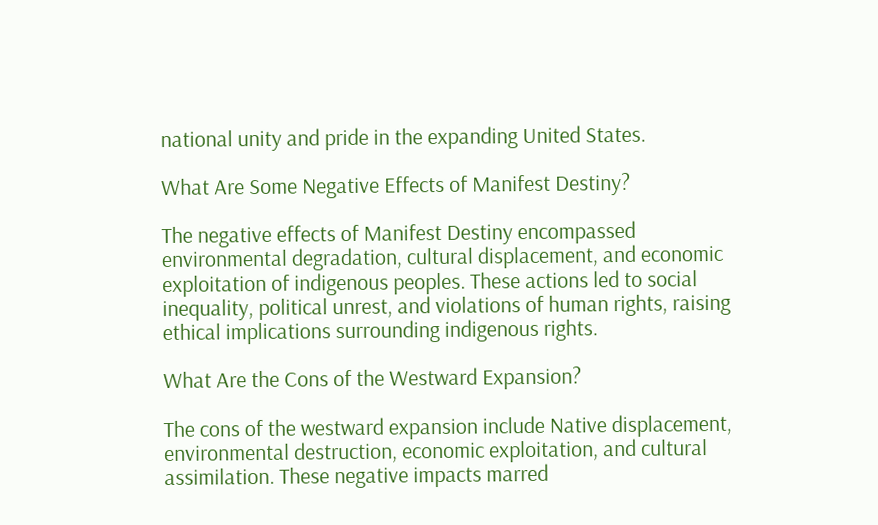national unity and pride in the expanding United States.

What Are Some Negative Effects of Manifest Destiny?

The negative effects of Manifest Destiny encompassed environmental degradation, cultural displacement, and economic exploitation of indigenous peoples. These actions led to social inequality, political unrest, and violations of human rights, raising ethical implications surrounding indigenous rights.

What Are the Cons of the Westward Expansion?

The cons of the westward expansion include Native displacement, environmental destruction, economic exploitation, and cultural assimilation. These negative impacts marred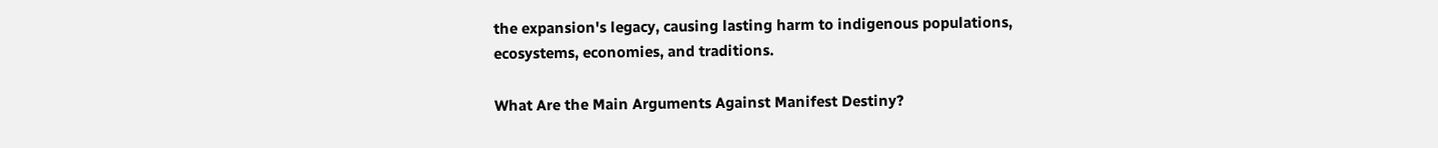the expansion's legacy, causing lasting harm to indigenous populations, ecosystems, economies, and traditions.

What Are the Main Arguments Against Manifest Destiny?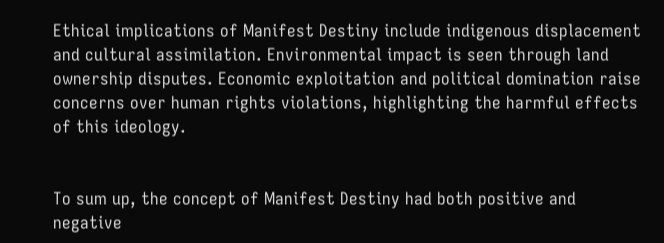Ethical implications of Manifest Destiny include indigenous displacement and cultural assimilation. Environmental impact is seen through land ownership disputes. Economic exploitation and political domination raise concerns over human rights violations, highlighting the harmful effects of this ideology.


To sum up, the concept of Manifest Destiny had both positive and negative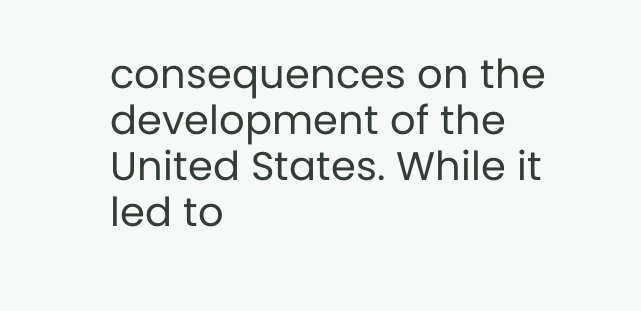consequences on the development of the United States. While it led to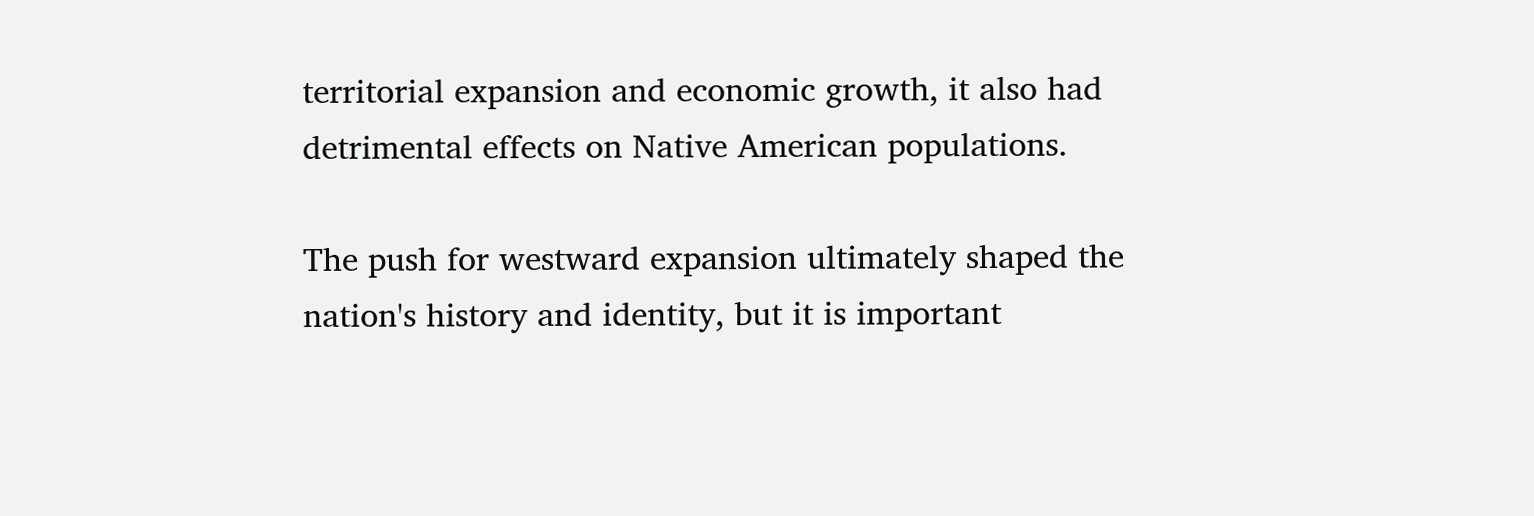territorial expansion and economic growth, it also had detrimental effects on Native American populations.

The push for westward expansion ultimately shaped the nation's history and identity, but it is important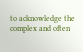to acknowledge the complex and often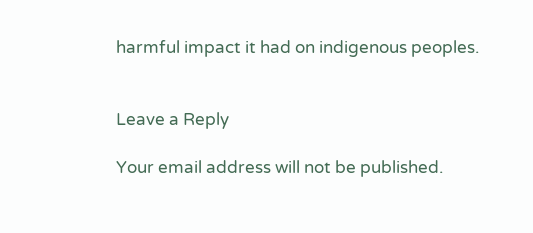harmful impact it had on indigenous peoples.


Leave a Reply

Your email address will not be published.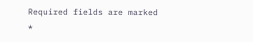Required fields are marked *